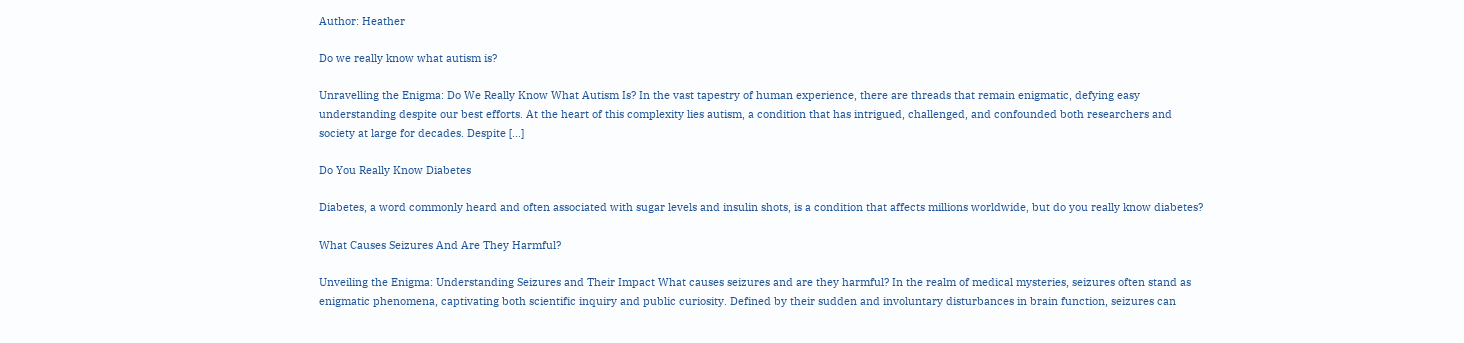Author: Heather

Do we really know what autism is?

Unravelling the Enigma: Do We Really Know What Autism Is? In the vast tapestry of human experience, there are threads that remain enigmatic, defying easy understanding despite our best efforts. At the heart of this complexity lies autism, a condition that has intrigued, challenged, and confounded both researchers and society at large for decades. Despite […]

Do You Really Know Diabetes

Diabetes, a word commonly heard and often associated with sugar levels and insulin shots, is a condition that affects millions worldwide, but do you really know diabetes?

What Causes Seizures And Are They Harmful?

Unveiling the Enigma: Understanding Seizures and Their Impact What causes seizures and are they harmful? In the realm of medical mysteries, seizures often stand as enigmatic phenomena, captivating both scientific inquiry and public curiosity. Defined by their sudden and involuntary disturbances in brain function, seizures can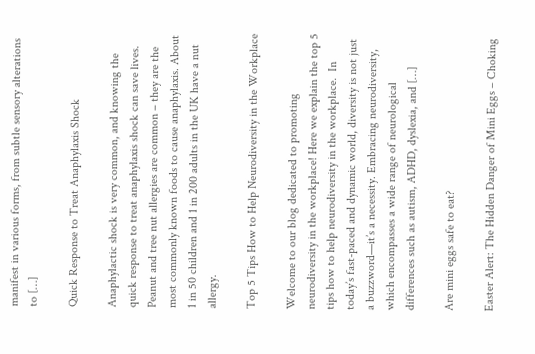manifest in various forms, from subtle sensory alterations to […]

Quick Response to Treat Anaphylaxis Shock

Anaphylactic shock is very common, and knowing the quick response to treat anaphylaxis shock can save lives. Peanut and tree nut allergies are common – they are the most commonly known foods to cause anaphylaxis. About 1 in 50 children and 1 in 200 adults in the UK have a nut allergy.

Top 5 Tips How to Help Neurodiversity in the Workplace

Welcome to our blog dedicated to promoting neurodiversity in the workplace! Here we explain the top 5 tips how to help neurodiversity in the workplace.  In today’s fast-paced and dynamic world, diversity is not just a buzzword—it’s a necessity. Embracing neurodiversity, which encompasses a wide range of neurological differences such as autism, ADHD, dyslexia, and […]

Are mini eggs safe to eat?

Easter Alert: The Hidden Danger of Mini Eggs – Choking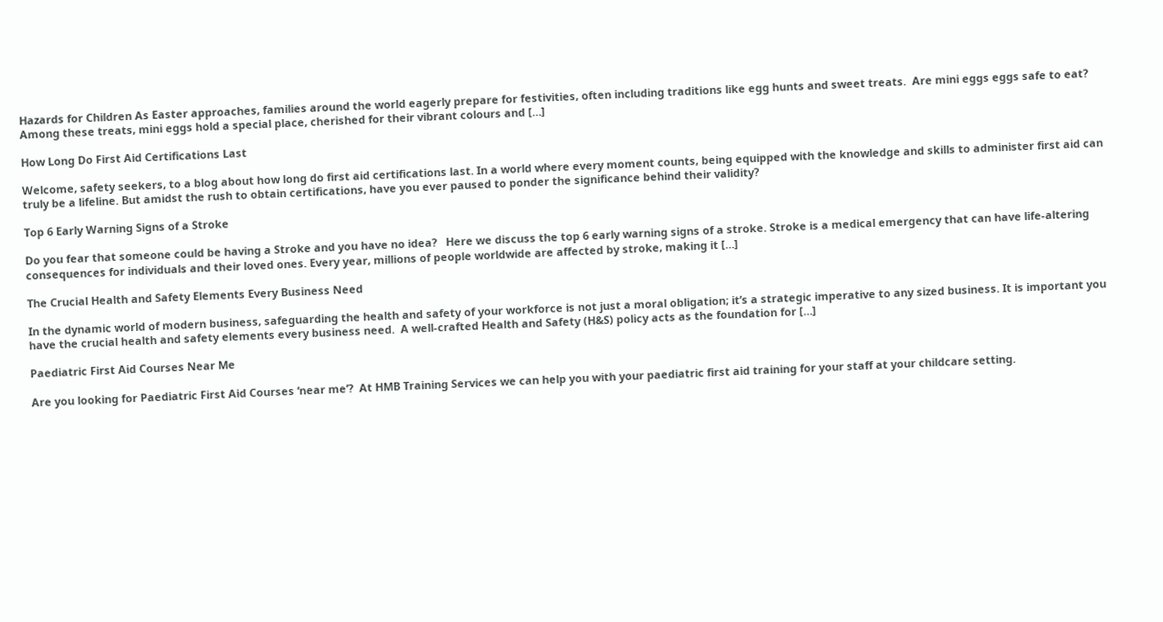Hazards for Children As Easter approaches, families around the world eagerly prepare for festivities, often including traditions like egg hunts and sweet treats.  Are mini eggs eggs safe to eat?  Among these treats, mini eggs hold a special place, cherished for their vibrant colours and […]

How Long Do First Aid Certifications Last

Welcome, safety seekers, to a blog about how long do first aid certifications last. In a world where every moment counts, being equipped with the knowledge and skills to administer first aid can truly be a lifeline. But amidst the rush to obtain certifications, have you ever paused to ponder the significance behind their validity?

Top 6 Early Warning Signs of a Stroke

Do you fear that someone could be having a Stroke and you have no idea?   Here we discuss the top 6 early warning signs of a stroke. Stroke is a medical emergency that can have life-altering consequences for individuals and their loved ones. Every year, millions of people worldwide are affected by stroke, making it […]

The Crucial Health and Safety Elements Every Business Need

In the dynamic world of modern business, safeguarding the health and safety of your workforce is not just a moral obligation; it’s a strategic imperative to any sized business. It is important you have the crucial health and safety elements every business need.  A well-crafted Health and Safety (H&S) policy acts as the foundation for […]

Paediatric First Aid Courses Near Me

Are you looking for Paediatric First Aid Courses ‘near me’?  At HMB Training Services we can help you with your paediatric first aid training for your staff at your childcare setting.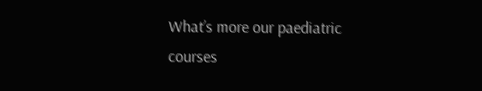What’s more our paediatric courses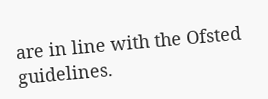are in line with the Ofsted guidelines.